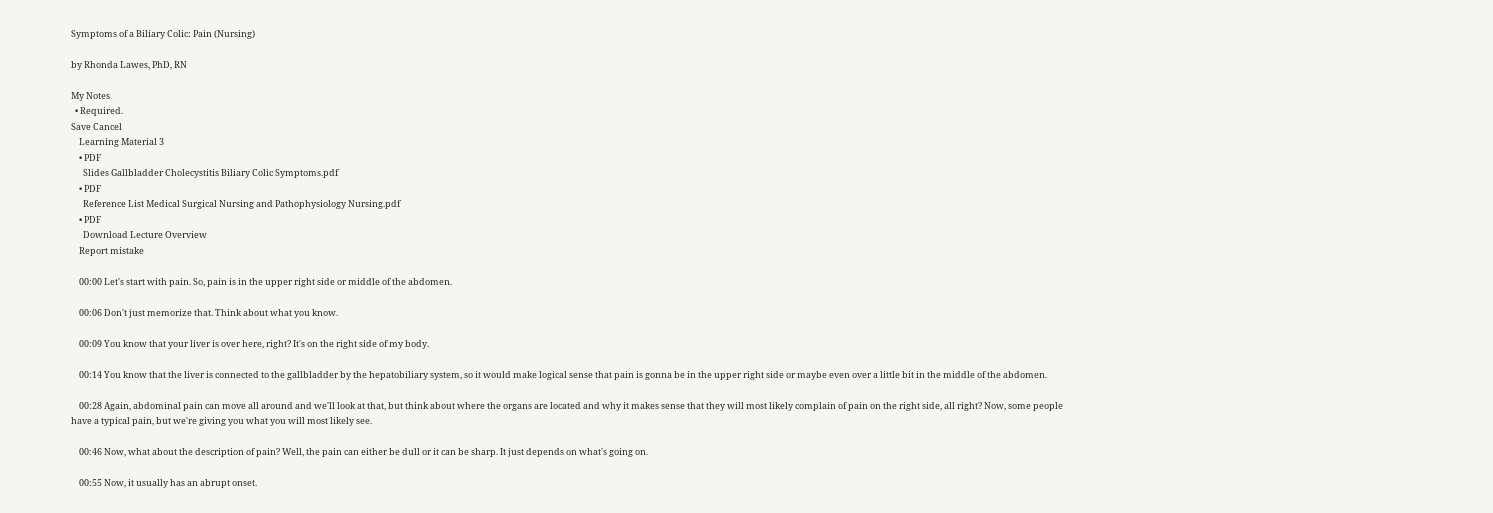Symptoms of a Biliary Colic: Pain (Nursing)

by Rhonda Lawes, PhD, RN

My Notes
  • Required.
Save Cancel
    Learning Material 3
    • PDF
      Slides Gallbladder Cholecystitis Biliary Colic Symptoms.pdf
    • PDF
      Reference List Medical Surgical Nursing and Pathophysiology Nursing.pdf
    • PDF
      Download Lecture Overview
    Report mistake

    00:00 Let's start with pain. So, pain is in the upper right side or middle of the abdomen.

    00:06 Don't just memorize that. Think about what you know.

    00:09 You know that your liver is over here, right? It's on the right side of my body.

    00:14 You know that the liver is connected to the gallbladder by the hepatobiliary system, so it would make logical sense that pain is gonna be in the upper right side or maybe even over a little bit in the middle of the abdomen.

    00:28 Again, abdominal pain can move all around and we'll look at that, but think about where the organs are located and why it makes sense that they will most likely complain of pain on the right side, all right? Now, some people have a typical pain, but we're giving you what you will most likely see.

    00:46 Now, what about the description of pain? Well, the pain can either be dull or it can be sharp. It just depends on what's going on.

    00:55 Now, it usually has an abrupt onset.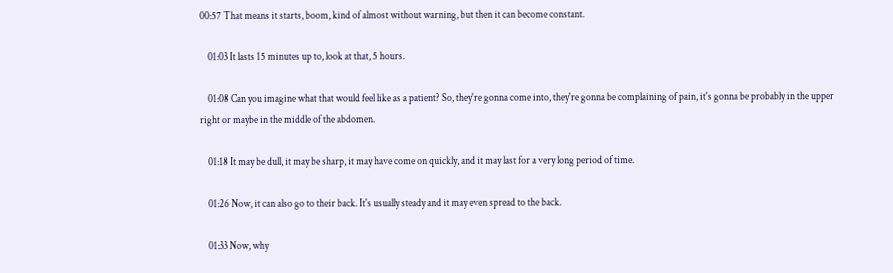00:57 That means it starts, boom, kind of almost without warning, but then it can become constant.

    01:03 It lasts 15 minutes up to, look at that, 5 hours.

    01:08 Can you imagine what that would feel like as a patient? So, they're gonna come into, they're gonna be complaining of pain, it's gonna be probably in the upper right or maybe in the middle of the abdomen.

    01:18 It may be dull, it may be sharp, it may have come on quickly, and it may last for a very long period of time.

    01:26 Now, it can also go to their back. It's usually steady and it may even spread to the back.

    01:33 Now, why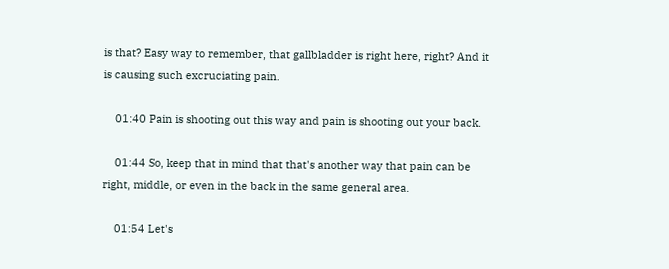is that? Easy way to remember, that gallbladder is right here, right? And it is causing such excruciating pain.

    01:40 Pain is shooting out this way and pain is shooting out your back.

    01:44 So, keep that in mind that that's another way that pain can be right, middle, or even in the back in the same general area.

    01:54 Let's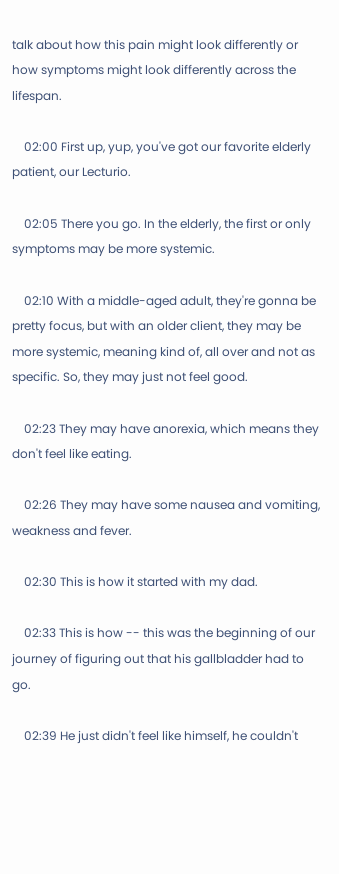talk about how this pain might look differently or how symptoms might look differently across the lifespan.

    02:00 First up, yup, you've got our favorite elderly patient, our Lecturio.

    02:05 There you go. In the elderly, the first or only symptoms may be more systemic.

    02:10 With a middle-aged adult, they're gonna be pretty focus, but with an older client, they may be more systemic, meaning kind of, all over and not as specific. So, they may just not feel good.

    02:23 They may have anorexia, which means they don't feel like eating.

    02:26 They may have some nausea and vomiting, weakness and fever.

    02:30 This is how it started with my dad.

    02:33 This is how -- this was the beginning of our journey of figuring out that his gallbladder had to go.

    02:39 He just didn't feel like himself, he couldn't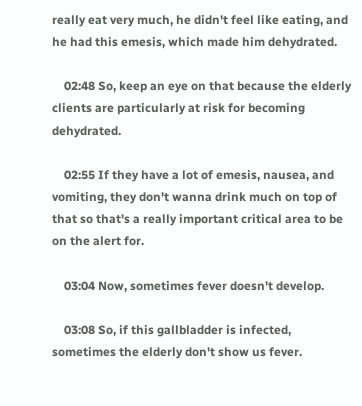really eat very much, he didn't feel like eating, and he had this emesis, which made him dehydrated.

    02:48 So, keep an eye on that because the elderly clients are particularly at risk for becoming dehydrated.

    02:55 If they have a lot of emesis, nausea, and vomiting, they don't wanna drink much on top of that so that's a really important critical area to be on the alert for.

    03:04 Now, sometimes fever doesn't develop.

    03:08 So, if this gallbladder is infected, sometimes the elderly don't show us fever.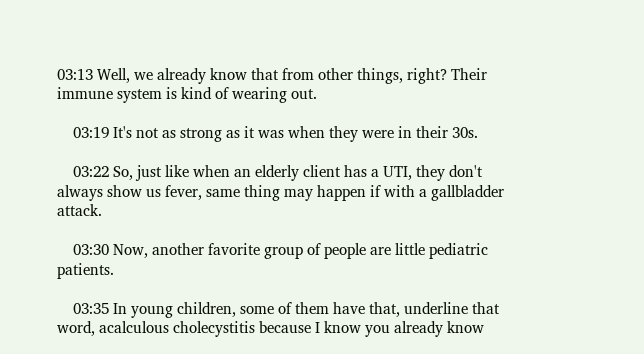03:13 Well, we already know that from other things, right? Their immune system is kind of wearing out.

    03:19 It's not as strong as it was when they were in their 30s.

    03:22 So, just like when an elderly client has a UTI, they don't always show us fever, same thing may happen if with a gallbladder attack.

    03:30 Now, another favorite group of people are little pediatric patients.

    03:35 In young children, some of them have that, underline that word, acalculous cholecystitis because I know you already know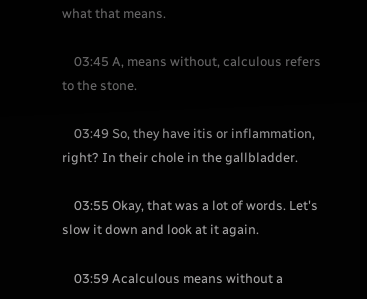what that means.

    03:45 A, means without, calculous refers to the stone.

    03:49 So, they have itis or inflammation, right? In their chole in the gallbladder.

    03:55 Okay, that was a lot of words. Let's slow it down and look at it again.

    03:59 Acalculous means without a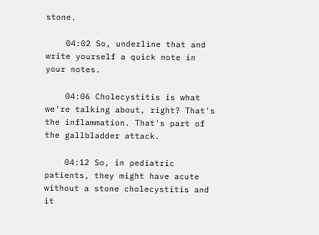stone.

    04:02 So, underline that and write yourself a quick note in your notes.

    04:06 Cholecystitis is what we're talking about, right? That's the inflammation. That's part of the gallbladder attack.

    04:12 So, in pediatric patients, they might have acute without a stone cholecystitis and it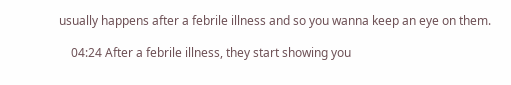usually happens after a febrile illness and so you wanna keep an eye on them.

    04:24 After a febrile illness, they start showing you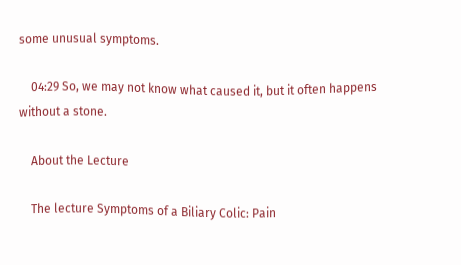some unusual symptoms.

    04:29 So, we may not know what caused it, but it often happens without a stone.

    About the Lecture

    The lecture Symptoms of a Biliary Colic: Pain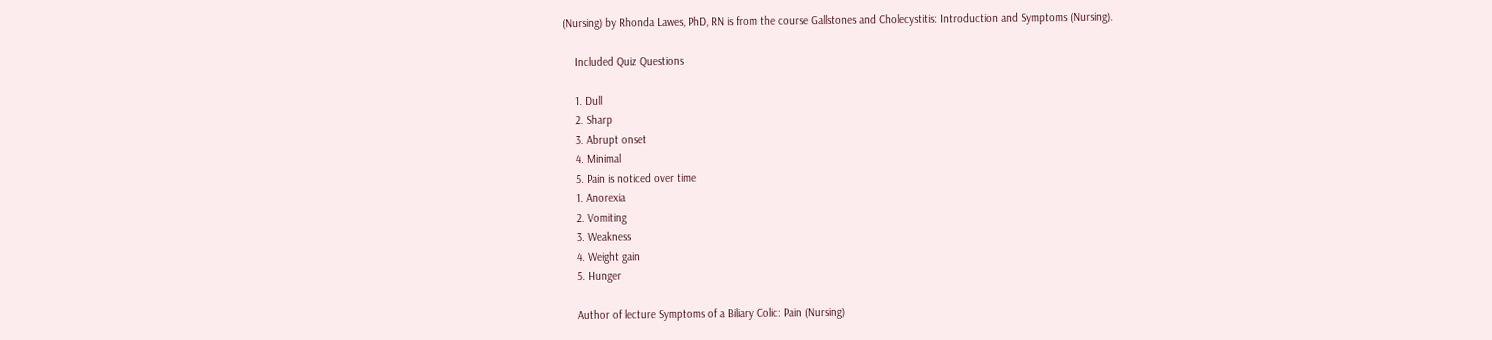(Nursing) by Rhonda Lawes, PhD, RN is from the course Gallstones and Cholecystitis: Introduction and Symptoms (Nursing).

    Included Quiz Questions

    1. Dull
    2. Sharp
    3. Abrupt onset
    4. Minimal
    5. Pain is noticed over time
    1. Anorexia
    2. Vomiting
    3. Weakness
    4. Weight gain
    5. Hunger

    Author of lecture Symptoms of a Biliary Colic: Pain (Nursing)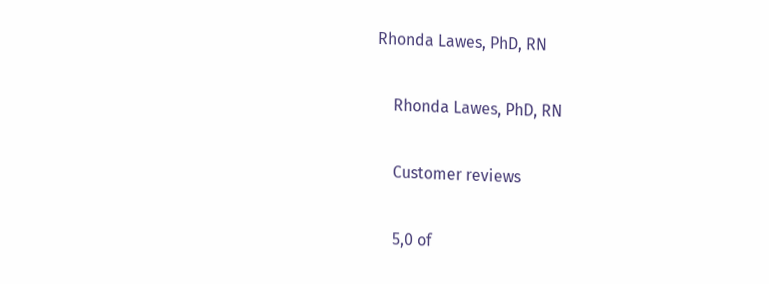Rhonda Lawes, PhD, RN

    Rhonda Lawes, PhD, RN

    Customer reviews

    5,0 of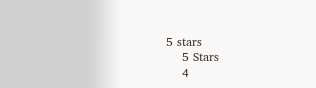5 stars
    5 Stars
    4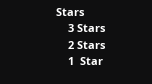Stars
    3 Stars
    2 Stars
    1  Star